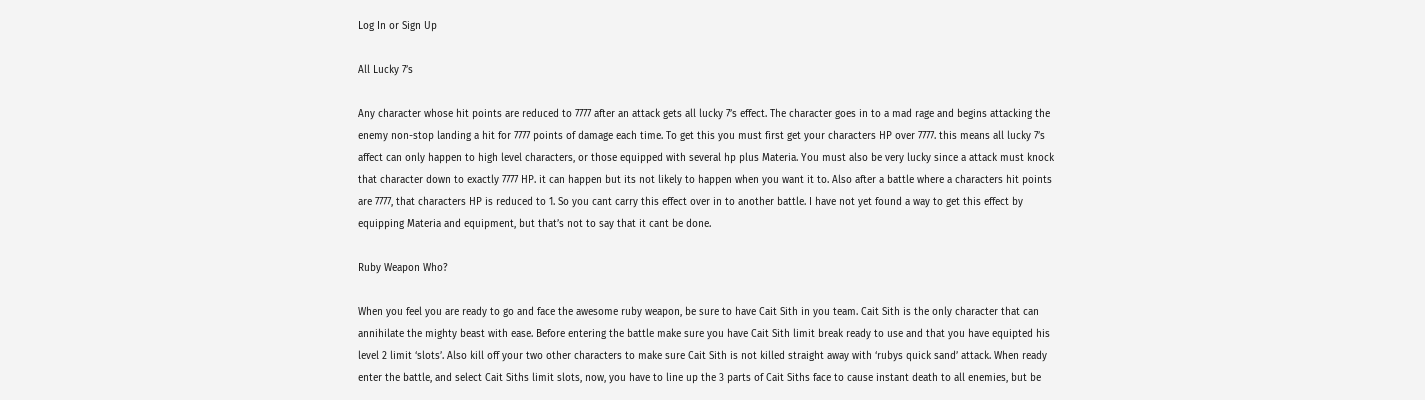Log In or Sign Up

All Lucky 7’s

Any character whose hit points are reduced to 7777 after an attack gets all lucky 7’s effect. The character goes in to a mad rage and begins attacking the enemy non-stop landing a hit for 7777 points of damage each time. To get this you must first get your characters HP over 7777. this means all lucky 7’s affect can only happen to high level characters, or those equipped with several hp plus Materia. You must also be very lucky since a attack must knock that character down to exactly 7777 HP. it can happen but its not likely to happen when you want it to. Also after a battle where a characters hit points are 7777, that characters HP is reduced to 1. So you cant carry this effect over in to another battle. I have not yet found a way to get this effect by equipping Materia and equipment, but that’s not to say that it cant be done.

Ruby Weapon Who?

When you feel you are ready to go and face the awesome ruby weapon, be sure to have Cait Sith in you team. Cait Sith is the only character that can annihilate the mighty beast with ease. Before entering the battle make sure you have Cait Sith limit break ready to use and that you have equipted his level 2 limit ‘slots’. Also kill off your two other characters to make sure Cait Sith is not killed straight away with ‘rubys quick sand’ attack. When ready enter the battle, and select Cait Siths limit slots, now, you have to line up the 3 parts of Cait Siths face to cause instant death to all enemies, but be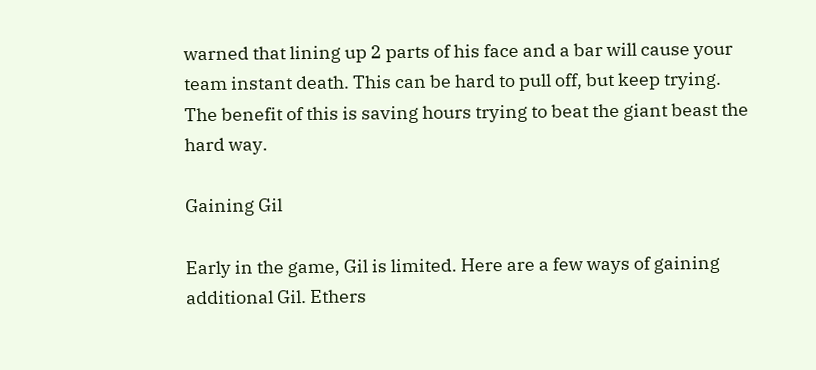warned that lining up 2 parts of his face and a bar will cause your team instant death. This can be hard to pull off, but keep trying. The benefit of this is saving hours trying to beat the giant beast the hard way.

Gaining Gil

Early in the game, Gil is limited. Here are a few ways of gaining additional Gil. Ethers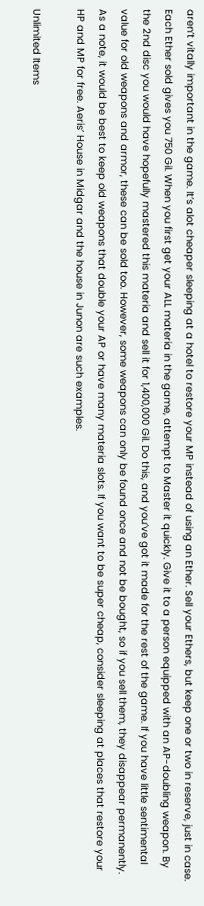aren’t vitally important in the game. It’s alot cheaper sleeping at a hotel to restore your MP instead of using an Ether. Sell your Ethers, but keep one or two in reserve, just in case. Each Ether sold gives you 750 Gil. When you first get your ALL materia in the game, attempt to Master it quickly. Give it to a person equipped with an AP-doubling weapon. By the 2nd disc you would have hopefully mastered this materia and sell it for 1,400,000 Gil. Do this, and you’ve got it made for the rest of the game. If you have little sentimental value for old weapons and armor, these can be sold too. However, some weapons can only be found once and not be bought, so if you sell them, they disappear permanently. As a note, it would be best to keep old weapons that double your AP or have many materia slots. If you want to be super cheap, consider sleeping at places that restore your HP and MP for free. Aeris’ House in Midgar and the house in Junon are such examples.

Unlimited Items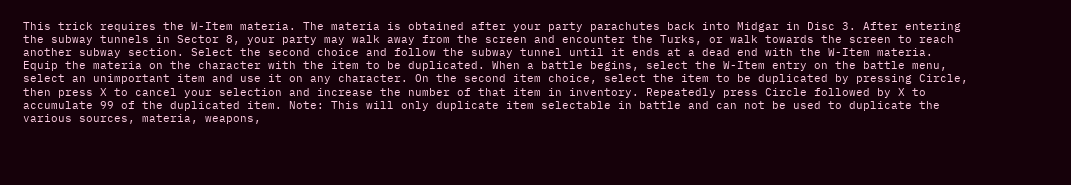This trick requires the W-Item materia. The materia is obtained after your party parachutes back into Midgar in Disc 3. After entering the subway tunnels in Sector 8, your party may walk away from the screen and encounter the Turks, or walk towards the screen to reach another subway section. Select the second choice and follow the subway tunnel until it ends at a dead end with the W-Item materia. Equip the materia on the character with the item to be duplicated. When a battle begins, select the W-Item entry on the battle menu, select an unimportant item and use it on any character. On the second item choice, select the item to be duplicated by pressing Circle, then press X to cancel your selection and increase the number of that item in inventory. Repeatedly press Circle followed by X to accumulate 99 of the duplicated item. Note: This will only duplicate item selectable in battle and can not be used to duplicate the various sources, materia, weapons,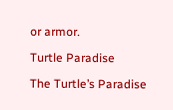or armor.

Turtle Paradise

The Turtle’s Paradise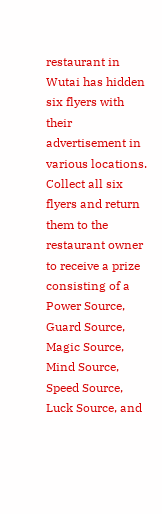restaurant in Wutai has hidden six flyers with their advertisement in various locations. Collect all six flyers and return them to the restaurant owner to receive a prize consisting of a Power Source, Guard Source, Magic Source, Mind Source, Speed Source, Luck Source, and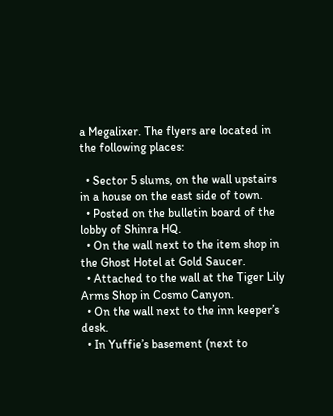a Megalixer. The flyers are located in the following places:

  • Sector 5 slums, on the wall upstairs in a house on the east side of town.
  • Posted on the bulletin board of the lobby of Shinra HQ.
  • On the wall next to the item shop in the Ghost Hotel at Gold Saucer.
  • Attached to the wall at the Tiger Lily Arms Shop in Cosmo Canyon.
  • On the wall next to the inn keeper’s desk.
  • In Yuffie’s basement (next to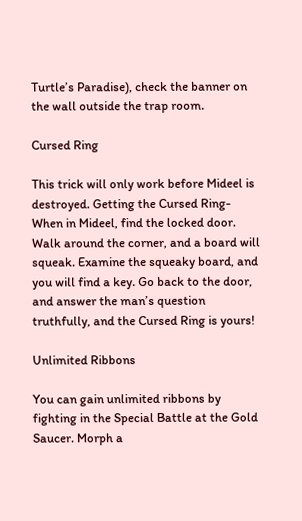Turtle’s Paradise), check the banner on the wall outside the trap room.

Cursed Ring

This trick will only work before Mideel is destroyed. Getting the Cursed Ring-When in Mideel, find the locked door. Walk around the corner, and a board will squeak. Examine the squeaky board, and you will find a key. Go back to the door, and answer the man’s question truthfully, and the Cursed Ring is yours!

Unlimited Ribbons

You can gain unlimited ribbons by fighting in the Special Battle at the Gold Saucer. Morph a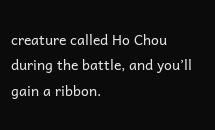creature called Ho Chou during the battle, and you’ll gain a ribbon.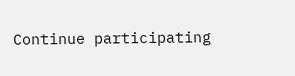Continue participating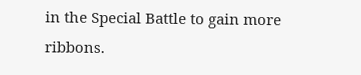in the Special Battle to gain more ribbons.